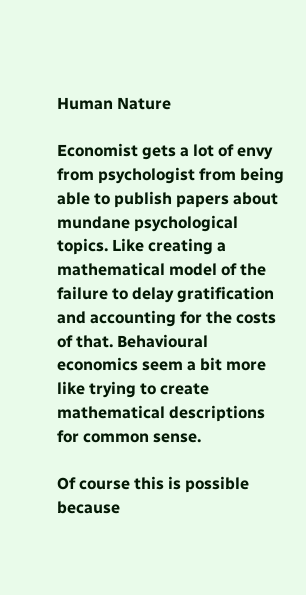Human Nature

Economist gets a lot of envy from psychologist from being able to publish papers about mundane psychological topics. Like creating a mathematical model of the failure to delay gratification and accounting for the costs of that. Behavioural economics seem a bit more like trying to create mathematical descriptions for common sense.

Of course this is possible because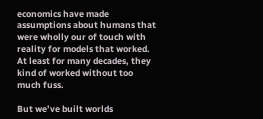economics have made assumptions about humans that were wholly our of touch with reality for models that worked. At least for many decades, they kind of worked without too much fuss.

But we’ve built worlds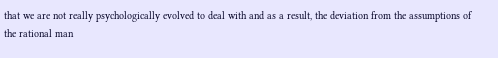that we are not really psychologically evolved to deal with and as a result, the deviation from the assumptions of the rational man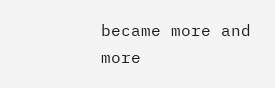became more and more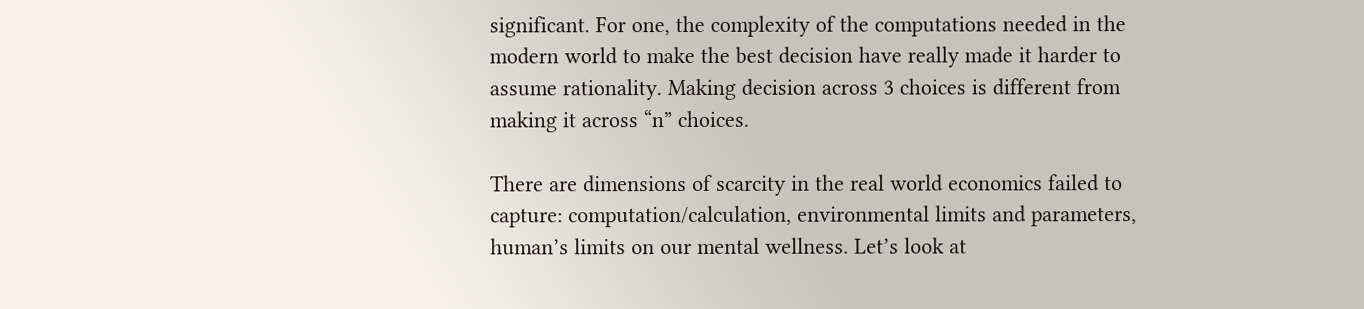significant. For one, the complexity of the computations needed in the modern world to make the best decision have really made it harder to assume rationality. Making decision across 3 choices is different from making it across “n” choices.

There are dimensions of scarcity in the real world economics failed to capture: computation/calculation, environmental limits and parameters, human’s limits on our mental wellness. Let’s look at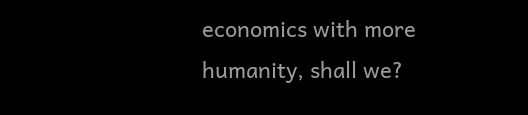economics with more humanity, shall we?